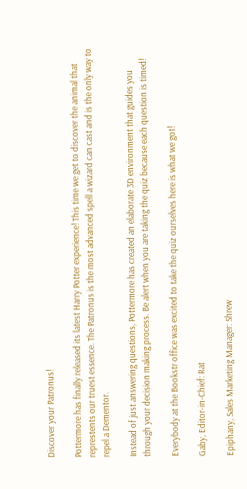Discover your Patronus!

Pottermore has finally released its latest Harry Potter experience! This time we get to discover the animal that represtents our truest essence. The Patronus is the most advanced spell a wizard can cast and is the only way to repel a Dementor.

Instead of just answering questions, Pottermore has created an elaborate 3D environment that guides you through your decision making process. Be alert when you are taking the quiz because each question is timed!

Everybody at the Bookstr office was excited to take the quiz ourselves here is what we got!

Gaby, Editor-in-Chief: Rat

Epiphany, Sales Marketing Manager: Shrew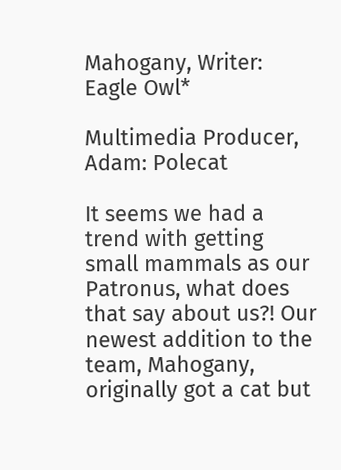Mahogany, Writer: Eagle Owl*

Multimedia Producer, Adam: Polecat

It seems we had a trend with getting small mammals as our Patronus, what does that say about us?! Our newest addition to the team, Mahogany, originally got a cat but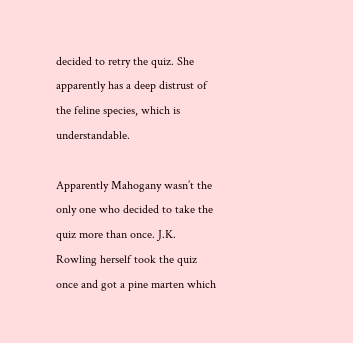decided to retry the quiz. She apparently has a deep distrust of the feline species, which is understandable.

Apparently Mahogany wasn’t the only one who decided to take the quiz more than once. J.K. Rowling herself took the quiz once and got a pine marten which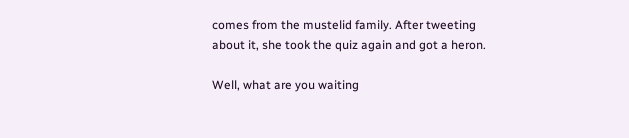comes from the mustelid family. After tweeting about it, she took the quiz again and got a heron.

Well, what are you waiting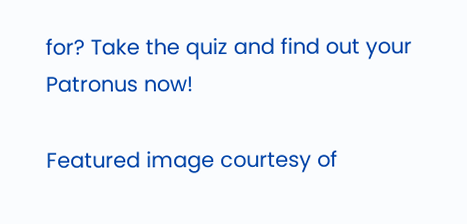for? Take the quiz and find out your Patronus now!

Featured image courtesy of